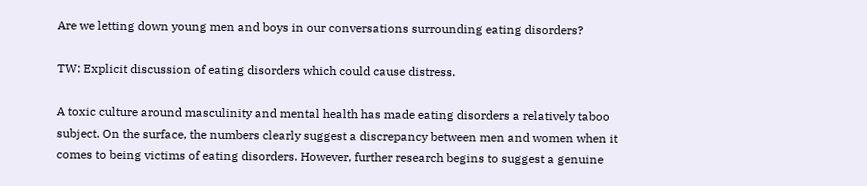Are we letting down young men and boys in our conversations surrounding eating disorders?

TW: Explicit discussion of eating disorders which could cause distress.

A toxic culture around masculinity and mental health has made eating disorders a relatively taboo subject. On the surface, the numbers clearly suggest a discrepancy between men and women when it comes to being victims of eating disorders. However, further research begins to suggest a genuine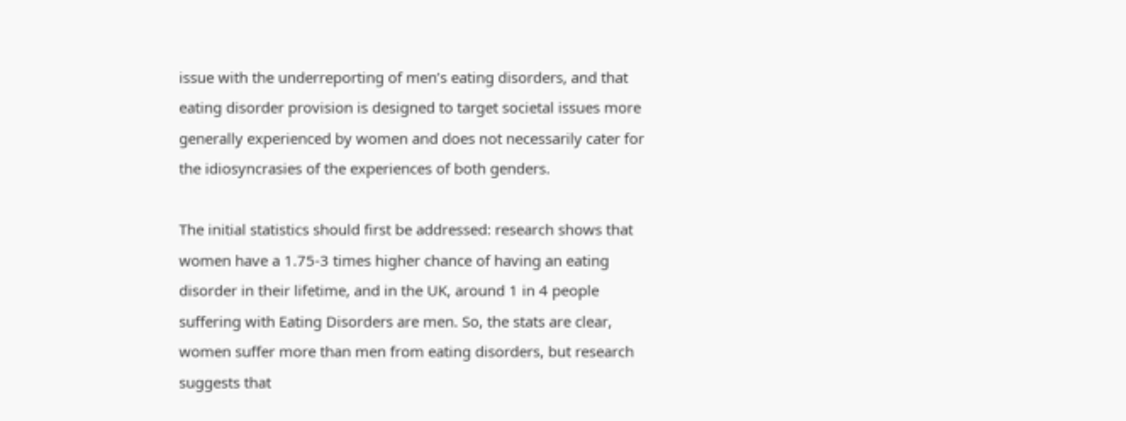issue with the underreporting of men’s eating disorders, and that eating disorder provision is designed to target societal issues more generally experienced by women and does not necessarily cater for the idiosyncrasies of the experiences of both genders.

The initial statistics should first be addressed: research shows that women have a 1.75-3 times higher chance of having an eating disorder in their lifetime, and in the UK, around 1 in 4 people suffering with Eating Disorders are men. So, the stats are clear, women suffer more than men from eating disorders, but research suggests that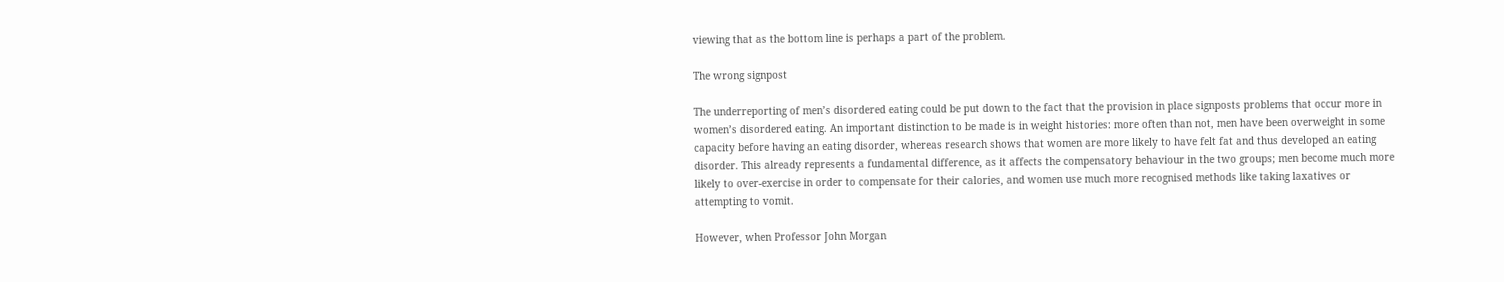viewing that as the bottom line is perhaps a part of the problem.

The wrong signpost

The underreporting of men’s disordered eating could be put down to the fact that the provision in place signposts problems that occur more in women’s disordered eating. An important distinction to be made is in weight histories: more often than not, men have been overweight in some capacity before having an eating disorder, whereas research shows that women are more likely to have felt fat and thus developed an eating disorder. This already represents a fundamental difference, as it affects the compensatory behaviour in the two groups; men become much more likely to over-exercise in order to compensate for their calories, and women use much more recognised methods like taking laxatives or attempting to vomit.

However, when Professor John Morgan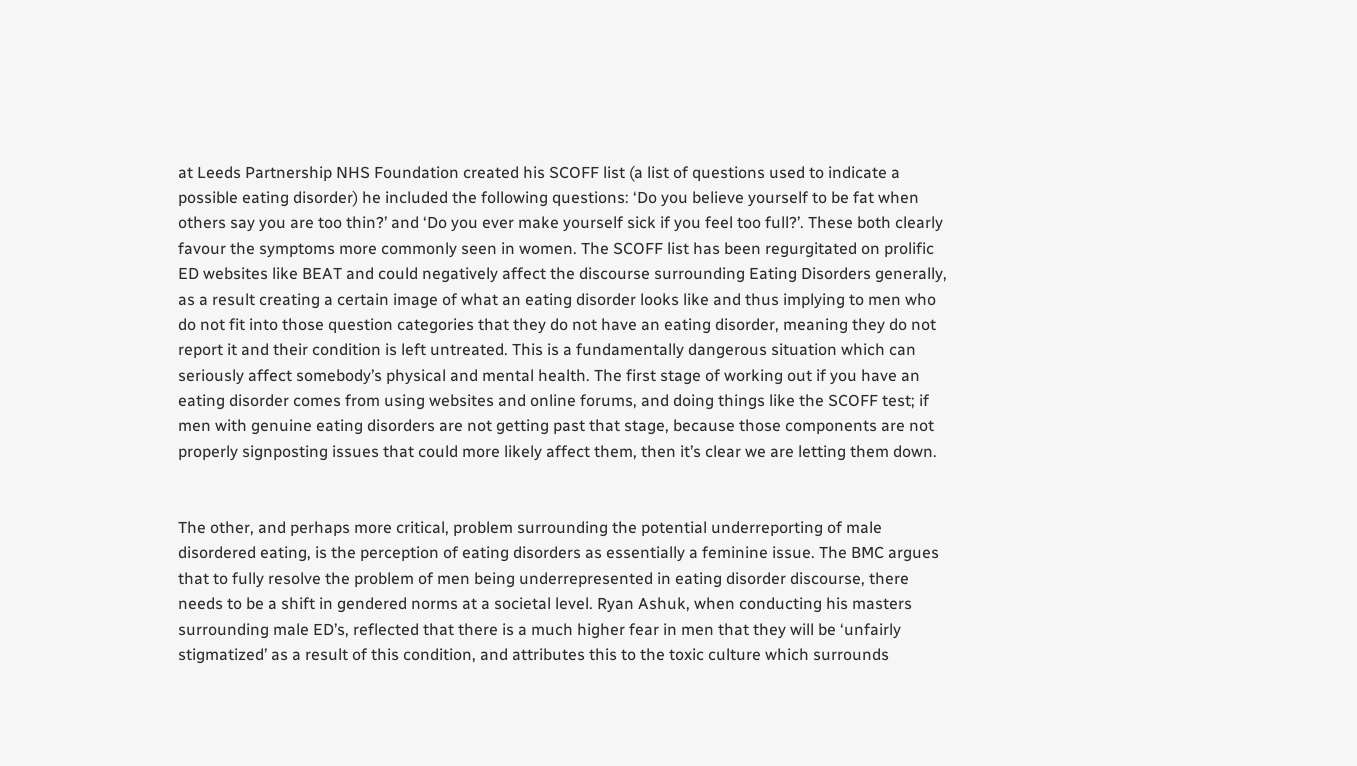at Leeds Partnership NHS Foundation created his SCOFF list (a list of questions used to indicate a possible eating disorder) he included the following questions: ‘Do you believe yourself to be fat when others say you are too thin?’ and ‘Do you ever make yourself sick if you feel too full?’. These both clearly favour the symptoms more commonly seen in women. The SCOFF list has been regurgitated on prolific ED websites like BEAT and could negatively affect the discourse surrounding Eating Disorders generally, as a result creating a certain image of what an eating disorder looks like and thus implying to men who do not fit into those question categories that they do not have an eating disorder, meaning they do not report it and their condition is left untreated. This is a fundamentally dangerous situation which can seriously affect somebody’s physical and mental health. The first stage of working out if you have an eating disorder comes from using websites and online forums, and doing things like the SCOFF test; if men with genuine eating disorders are not getting past that stage, because those components are not properly signposting issues that could more likely affect them, then it’s clear we are letting them down.


The other, and perhaps more critical, problem surrounding the potential underreporting of male disordered eating, is the perception of eating disorders as essentially a feminine issue. The BMC argues that to fully resolve the problem of men being underrepresented in eating disorder discourse, there needs to be a shift in gendered norms at a societal level. Ryan Ashuk, when conducting his masters surrounding male ED’s, reflected that there is a much higher fear in men that they will be ‘unfairly stigmatized’ as a result of this condition, and attributes this to the toxic culture which surrounds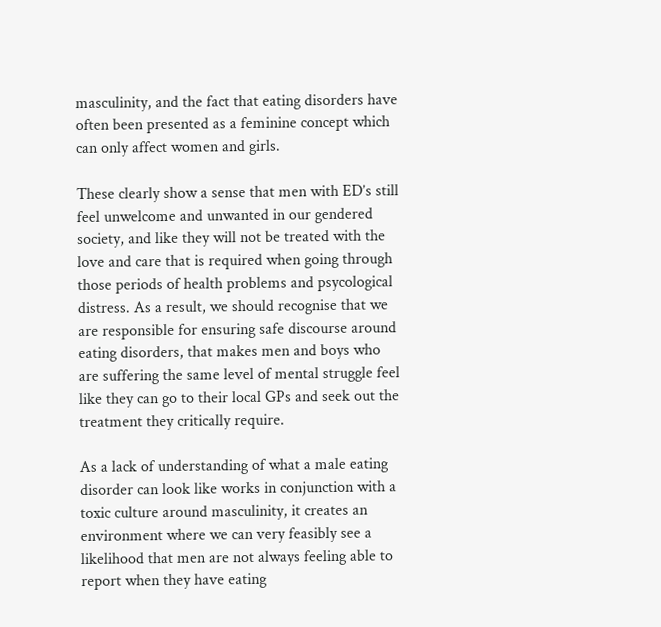masculinity, and the fact that eating disorders have often been presented as a feminine concept which can only affect women and girls.

These clearly show a sense that men with ED’s still feel unwelcome and unwanted in our gendered society, and like they will not be treated with the love and care that is required when going through those periods of health problems and psycological distress. As a result, we should recognise that we are responsible for ensuring safe discourse around eating disorders, that makes men and boys who are suffering the same level of mental struggle feel like they can go to their local GPs and seek out the treatment they critically require.

As a lack of understanding of what a male eating disorder can look like works in conjunction with a toxic culture around masculinity, it creates an environment where we can very feasibly see a likelihood that men are not always feeling able to report when they have eating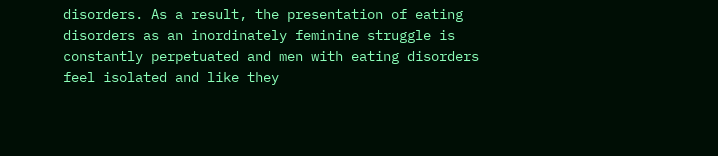disorders. As a result, the presentation of eating disorders as an inordinately feminine struggle is constantly perpetuated and men with eating disorders feel isolated and like they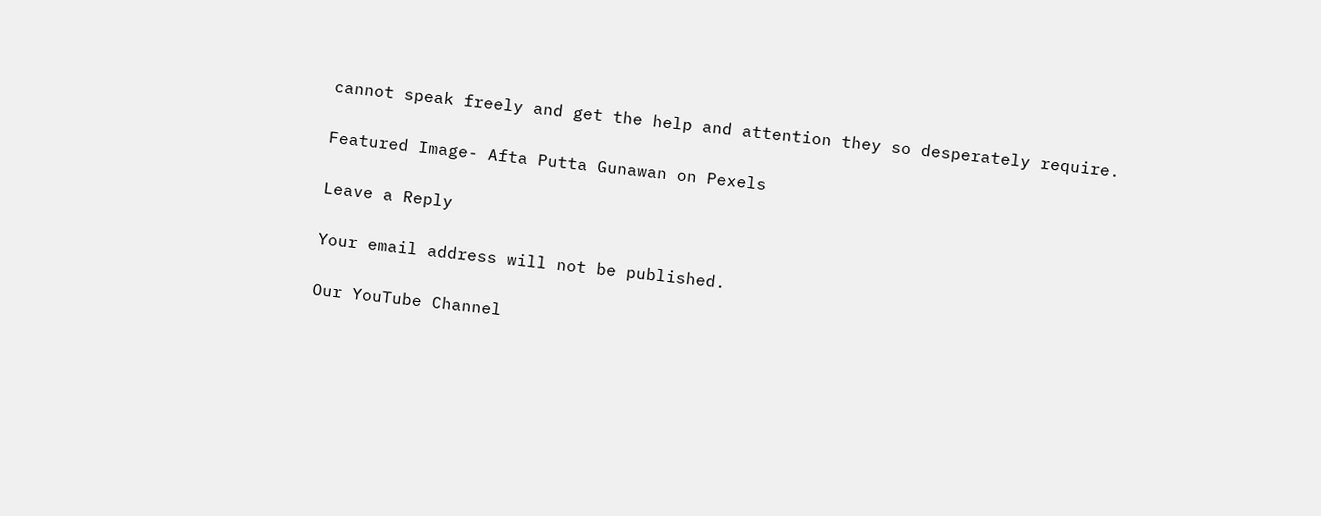cannot speak freely and get the help and attention they so desperately require.

Featured Image- Afta Putta Gunawan on Pexels

Leave a Reply

Your email address will not be published.

Our YouTube Channel